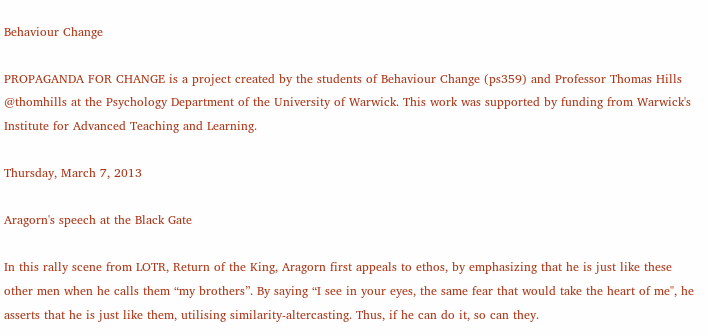Behaviour Change

PROPAGANDA FOR CHANGE is a project created by the students of Behaviour Change (ps359) and Professor Thomas Hills @thomhills at the Psychology Department of the University of Warwick. This work was supported by funding from Warwick's Institute for Advanced Teaching and Learning.

Thursday, March 7, 2013

Aragorn's speech at the Black Gate

In this rally scene from LOTR, Return of the King, Aragorn first appeals to ethos, by emphasizing that he is just like these other men when he calls them “my brothers”. By saying “I see in your eyes, the same fear that would take the heart of me", he asserts that he is just like them, utilising similarity-altercasting. Thus, if he can do it, so can they.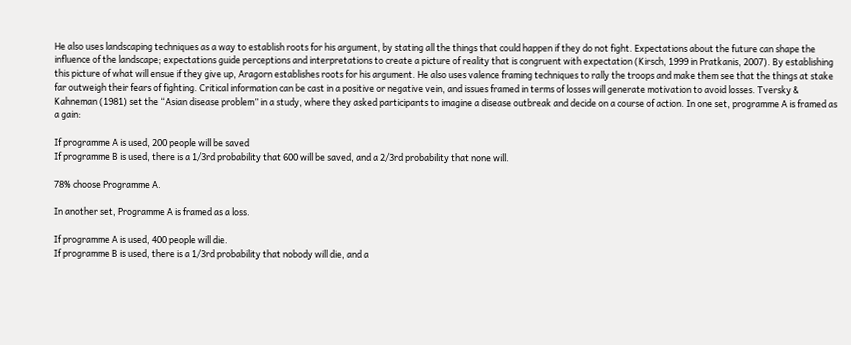He also uses landscaping techniques as a way to establish roots for his argument, by stating all the things that could happen if they do not fight. Expectations about the future can shape the influence of the landscape; expectations guide perceptions and interpretations to create a picture of reality that is congruent with expectation (Kirsch, 1999 in Pratkanis, 2007). By establishing this picture of what will ensue if they give up, Aragorn establishes roots for his argument. He also uses valence framing techniques to rally the troops and make them see that the things at stake far outweigh their fears of fighting. Critical information can be cast in a positive or negative vein, and issues framed in terms of losses will generate motivation to avoid losses. Tversky & Kahneman (1981) set the “Asian disease problem” in a study, where they asked participants to imagine a disease outbreak and decide on a course of action. In one set, programme A is framed as a gain:

If programme A is used, 200 people will be saved
If programme B is used, there is a 1/3rd probability that 600 will be saved, and a 2/3rd probability that none will.

78% choose Programme A.

In another set, Programme A is framed as a loss.

If programme A is used, 400 people will die.
If programme B is used, there is a 1/3rd probability that nobody will die, and a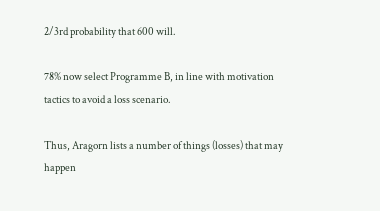2/3rd probability that 600 will.

78% now select Programme B, in line with motivation tactics to avoid a loss scenario.

Thus, Aragorn lists a number of things (losses) that may happen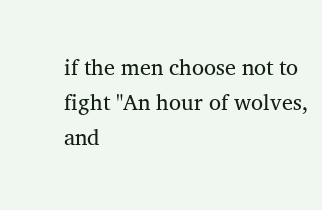if the men choose not to fight "An hour of wolves, and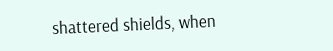shattered shields, when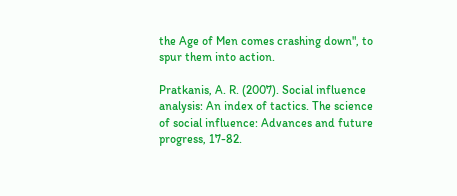the Age of Men comes crashing down", to spur them into action.

Pratkanis, A. R. (2007). Social influence analysis: An index of tactics. The science of social influence: Advances and future progress, 17-82.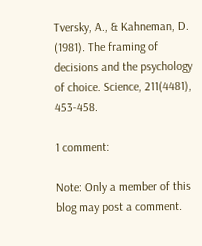Tversky, A., & Kahneman, D. (1981). The framing of decisions and the psychology of choice. Science, 211(4481), 453-458.

1 comment:

Note: Only a member of this blog may post a comment.